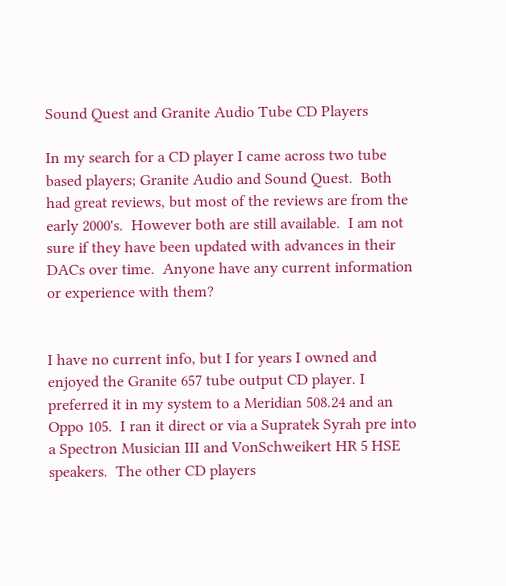Sound Quest and Granite Audio Tube CD Players

In my search for a CD player I came across two tube based players; Granite Audio and Sound Quest.  Both had great reviews, but most of the reviews are from the early 2000's.  However both are still available.  I am not sure if they have been updated with advances in their DACs over time.  Anyone have any current information or experience with them?


I have no current info, but I for years I owned and enjoyed the Granite 657 tube output CD player. I preferred it in my system to a Meridian 508.24 and an Oppo 105.  I ran it direct or via a Supratek Syrah pre into a Spectron Musician III and VonSchweikert HR 5 HSE speakers.  The other CD players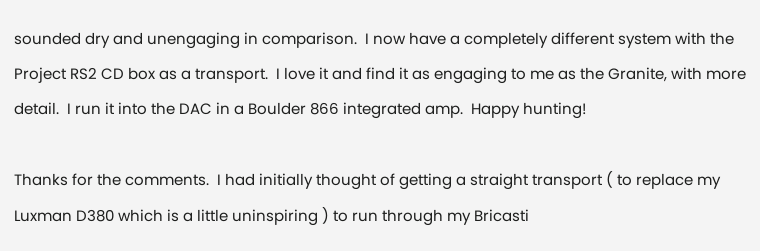sounded dry and unengaging in comparison.  I now have a completely different system with the Project RS2 CD box as a transport.  I love it and find it as engaging to me as the Granite, with more detail.  I run it into the DAC in a Boulder 866 integrated amp.  Happy hunting!

Thanks for the comments.  I had initially thought of getting a straight transport ( to replace my Luxman D380 which is a little uninspiring ) to run through my Bricasti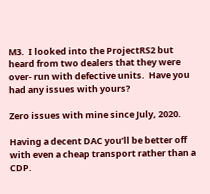M3.  I looked into the ProjectRS2 but heard from two dealers that they were over- run with defective units.  Have you had any issues with yours?

Zero issues with mine since July, 2020.

Having a decent DAC you’ll be better off with even a cheap transport rather than a CDP.